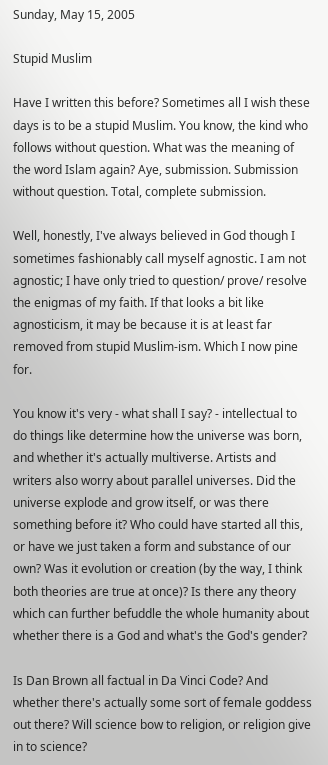Sunday, May 15, 2005

Stupid Muslim

Have I written this before? Sometimes all I wish these days is to be a stupid Muslim. You know, the kind who follows without question. What was the meaning of the word Islam again? Aye, submission. Submission without question. Total, complete submission.

Well, honestly, I've always believed in God though I sometimes fashionably call myself agnostic. I am not agnostic; I have only tried to question/ prove/ resolve the enigmas of my faith. If that looks a bit like agnosticism, it may be because it is at least far removed from stupid Muslim-ism. Which I now pine for.

You know it's very - what shall I say? - intellectual to do things like determine how the universe was born, and whether it's actually multiverse. Artists and writers also worry about parallel universes. Did the universe explode and grow itself, or was there something before it? Who could have started all this, or have we just taken a form and substance of our own? Was it evolution or creation (by the way, I think both theories are true at once)? Is there any theory which can further befuddle the whole humanity about whether there is a God and what's the God's gender?

Is Dan Brown all factual in Da Vinci Code? And whether there's actually some sort of female goddess out there? Will science bow to religion, or religion give in to science?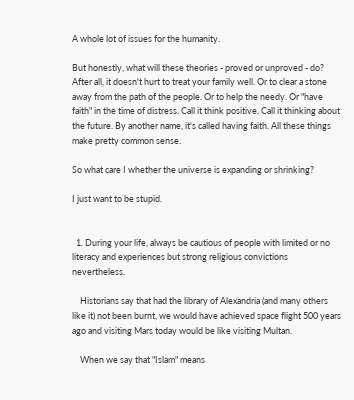A whole lot of issues for the humanity.

But honestly, what will these theories - proved or unproved - do? After all, it doesn't hurt to treat your family well. Or to clear a stone away from the path of the people. Or to help the needy. Or "have faith" in the time of distress. Call it think positive. Call it thinking about the future. By another name, it's called having faith. All these things make pretty common sense.

So what care I whether the universe is expanding or shrinking?

I just want to be stupid.


  1. During your life, always be cautious of people with limited or no literacy and experiences but strong religious convictions nevertheless.

    Historians say that had the library of Alexandria (and many others like it) not been burnt, we would have achieved space flight 500 years ago and visiting Mars today would be like visiting Multan.

    When we say that "Islam" means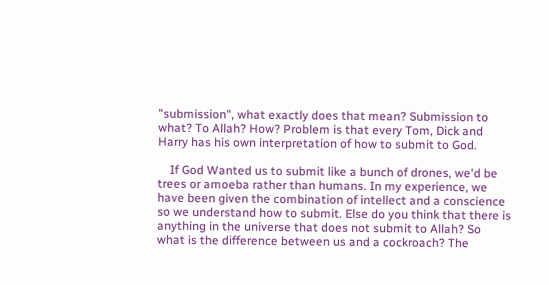"submission", what exactly does that mean? Submission to what? To Allah? How? Problem is that every Tom, Dick and Harry has his own interpretation of how to submit to God.

    If God Wanted us to submit like a bunch of drones, we'd be trees or amoeba rather than humans. In my experience, we have been given the combination of intellect and a conscience so we understand how to submit. Else do you think that there is anything in the universe that does not submit to Allah? So what is the difference between us and a cockroach? The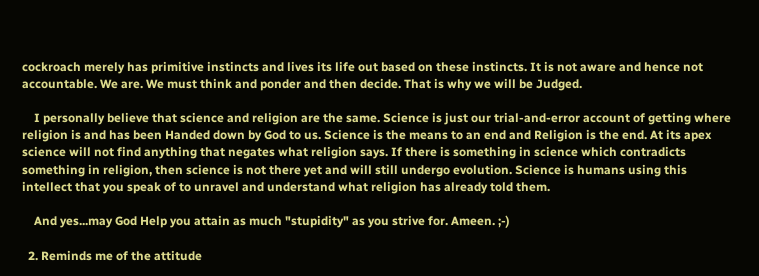cockroach merely has primitive instincts and lives its life out based on these instincts. It is not aware and hence not accountable. We are. We must think and ponder and then decide. That is why we will be Judged.

    I personally believe that science and religion are the same. Science is just our trial-and-error account of getting where religion is and has been Handed down by God to us. Science is the means to an end and Religion is the end. At its apex science will not find anything that negates what religion says. If there is something in science which contradicts something in religion, then science is not there yet and will still undergo evolution. Science is humans using this intellect that you speak of to unravel and understand what religion has already told them.

    And yes...may God Help you attain as much "stupidity" as you strive for. Ameen. ;-)

  2. Reminds me of the attitude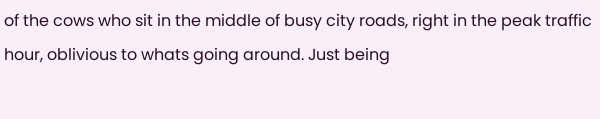of the cows who sit in the middle of busy city roads, right in the peak traffic hour, oblivious to whats going around. Just being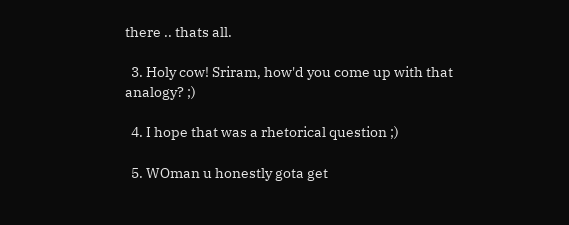there .. thats all.

  3. Holy cow! Sriram, how'd you come up with that analogy? ;)

  4. I hope that was a rhetorical question ;)

  5. WOman u honestly gota get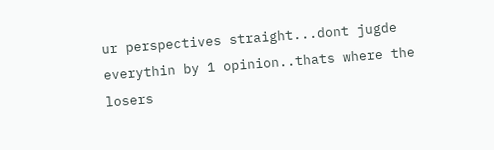ur perspectives straight...dont jugde everythin by 1 opinion..thats where the losers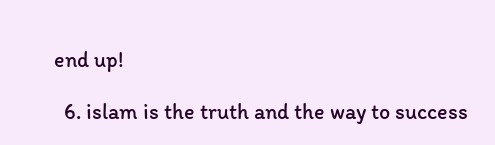end up!

  6. islam is the truth and the way to success